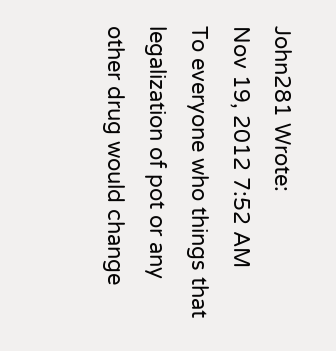John281 Wrote:
Nov 19, 2012 7:52 AM
To everyone who things that legalization of pot or any other drug would change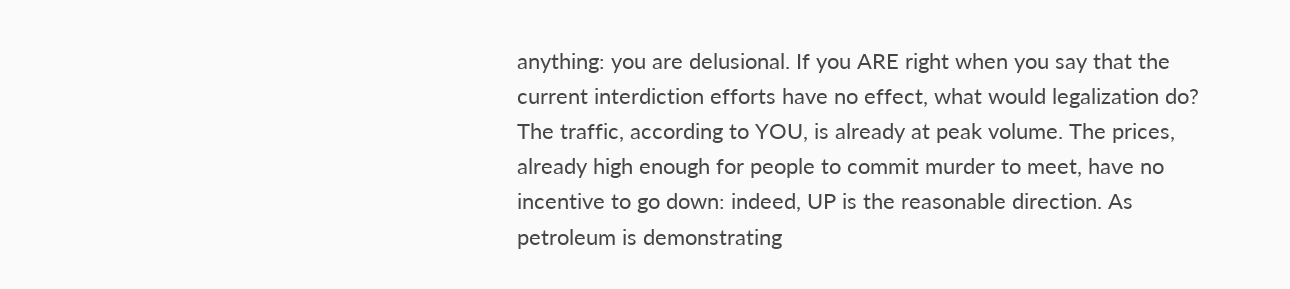anything: you are delusional. If you ARE right when you say that the current interdiction efforts have no effect, what would legalization do? The traffic, according to YOU, is already at peak volume. The prices, already high enough for people to commit murder to meet, have no incentive to go down: indeed, UP is the reasonable direction. As petroleum is demonstrating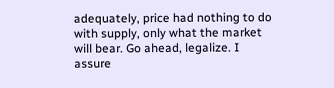adequately, price had nothing to do with supply, only what the market will bear. Go ahead, legalize. I assure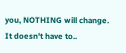you, NOTHING will change. It doesn't have to..